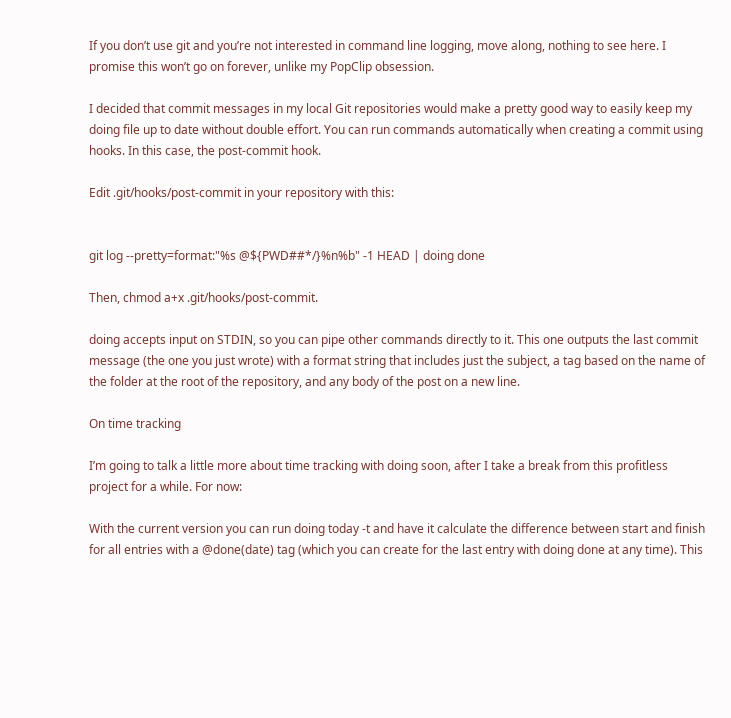If you don’t use git and you’re not interested in command line logging, move along, nothing to see here. I promise this won’t go on forever, unlike my PopClip obsession.

I decided that commit messages in my local Git repositories would make a pretty good way to easily keep my doing file up to date without double effort. You can run commands automatically when creating a commit using hooks. In this case, the post-commit hook.

Edit .git/hooks/post-commit in your repository with this:


git log --pretty=format:"%s @${PWD##*/}%n%b" -1 HEAD | doing done

Then, chmod a+x .git/hooks/post-commit.

doing accepts input on STDIN, so you can pipe other commands directly to it. This one outputs the last commit message (the one you just wrote) with a format string that includes just the subject, a tag based on the name of the folder at the root of the repository, and any body of the post on a new line.

On time tracking

I’m going to talk a little more about time tracking with doing soon, after I take a break from this profitless project for a while. For now:

With the current version you can run doing today -t and have it calculate the difference between start and finish for all entries with a @done(date) tag (which you can create for the last entry with doing done at any time). This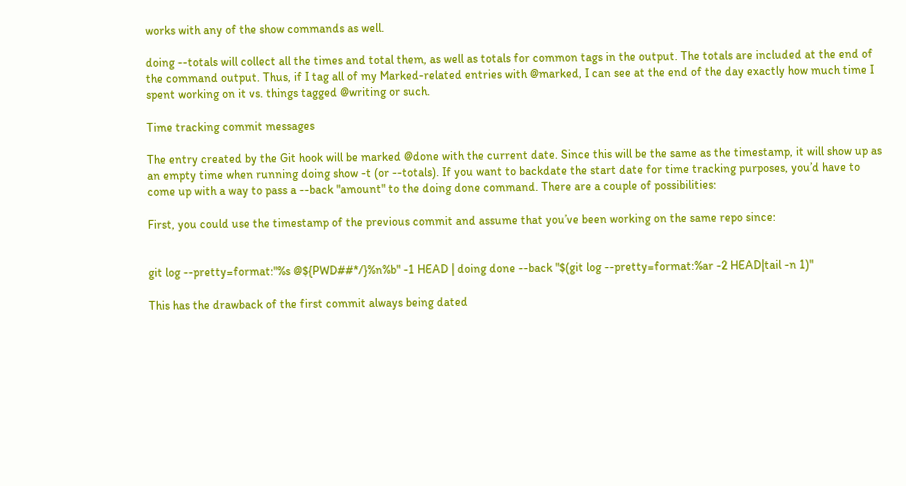works with any of the show commands as well.

doing --totals will collect all the times and total them, as well as totals for common tags in the output. The totals are included at the end of the command output. Thus, if I tag all of my Marked-related entries with @marked, I can see at the end of the day exactly how much time I spent working on it vs. things tagged @writing or such.

Time tracking commit messages

The entry created by the Git hook will be marked @done with the current date. Since this will be the same as the timestamp, it will show up as an empty time when running doing show -t (or --totals). If you want to backdate the start date for time tracking purposes, you’d have to come up with a way to pass a --back "amount" to the doing done command. There are a couple of possibilities:

First, you could use the timestamp of the previous commit and assume that you’ve been working on the same repo since:


git log --pretty=format:"%s @${PWD##*/}%n%b" -1 HEAD | doing done --back "$(git log --pretty=format:%ar -2 HEAD|tail -n 1)"

This has the drawback of the first commit always being dated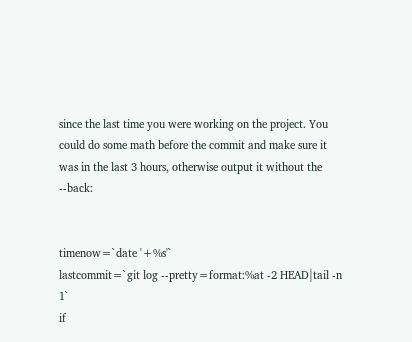since the last time you were working on the project. You could do some math before the commit and make sure it was in the last 3 hours, otherwise output it without the --back:


timenow=`date '+%s'`
lastcommit=`git log --pretty=format:%at -2 HEAD|tail -n 1`
if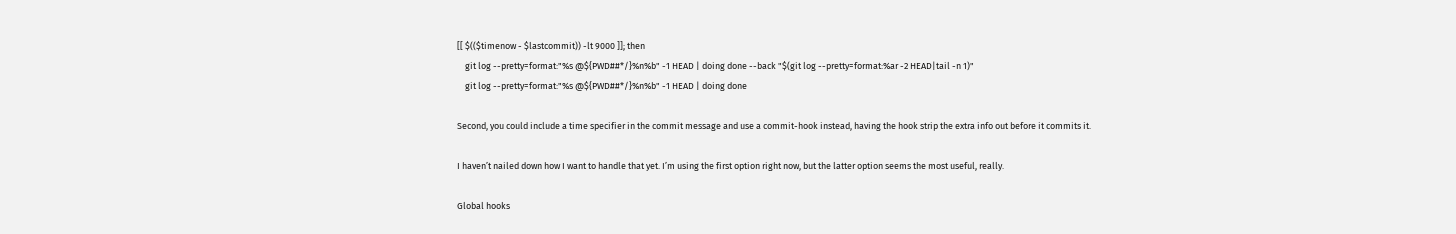[[ $(($timenow - $lastcommit)) -lt 9000 ]]; then
    git log --pretty=format:"%s @${PWD##*/}%n%b" -1 HEAD | doing done --back "$(git log --pretty=format:%ar -2 HEAD|tail -n 1)"
    git log --pretty=format:"%s @${PWD##*/}%n%b" -1 HEAD | doing done

Second, you could include a time specifier in the commit message and use a commit-hook instead, having the hook strip the extra info out before it commits it.

I haven’t nailed down how I want to handle that yet. I’m using the first option right now, but the latter option seems the most useful, really.

Global hooks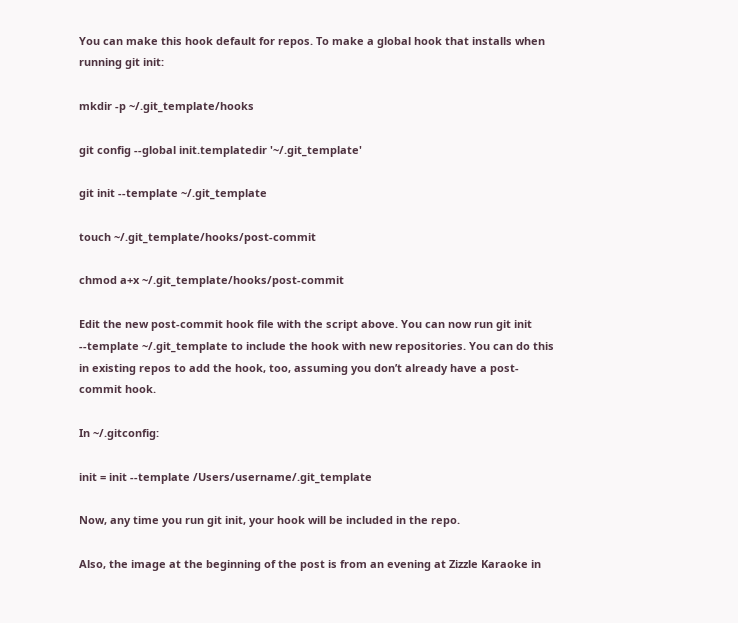You can make this hook default for repos. To make a global hook that installs when running git init:

mkdir -p ~/.git_template/hooks

git config --global init.templatedir '~/.git_template'

git init --template ~/.git_template

touch ~/.git_template/hooks/post-commit

chmod a+x ~/.git_template/hooks/post-commit

Edit the new post-commit hook file with the script above. You can now run git init --template ~/.git_template to include the hook with new repositories. You can do this in existing repos to add the hook, too, assuming you don’t already have a post-commit hook.

In ~/.gitconfig:

init = init --template /Users/username/.git_template

Now, any time you run git init, your hook will be included in the repo.

Also, the image at the beginning of the post is from an evening at Zizzle Karaoke in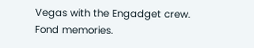Vegas with the Engadget crew. Fond memories.